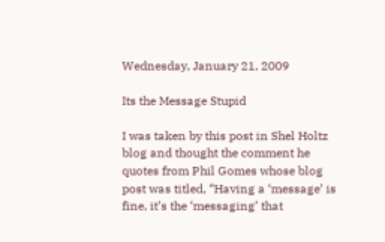Wednesday, January 21, 2009

Its the Message Stupid

I was taken by this post in Shel Holtz blog and thought the comment he quotes from Phil Gomes whose blog post was titled, “Having a ‘message’ is fine, it’s the ‘messaging’ that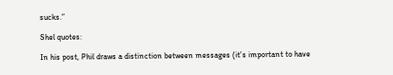sucks.”

Shel quotes:

In his post, Phil draws a distinction between messages (it’s important to have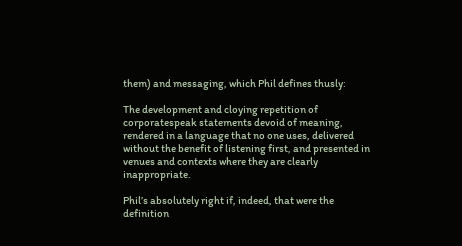them) and messaging, which Phil defines thusly:

The development and cloying repetition of corporatespeak statements devoid of meaning, rendered in a language that no one uses, delivered without the benefit of listening first, and presented in venues and contexts where they are clearly inappropriate.

Phil’s absolutely right if, indeed, that were the definition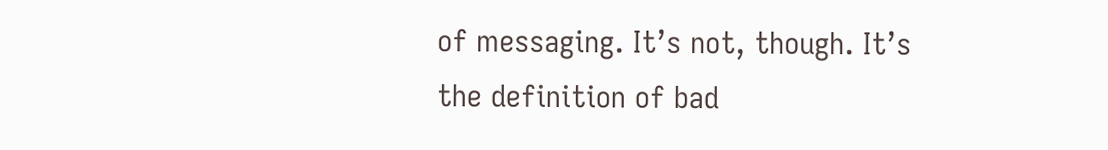of messaging. It’s not, though. It’s the definition of bad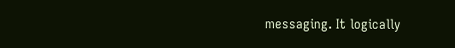messaging. It logically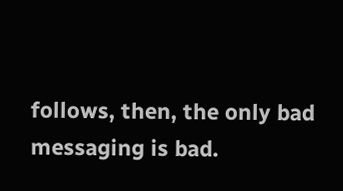follows, then, the only bad messaging is bad.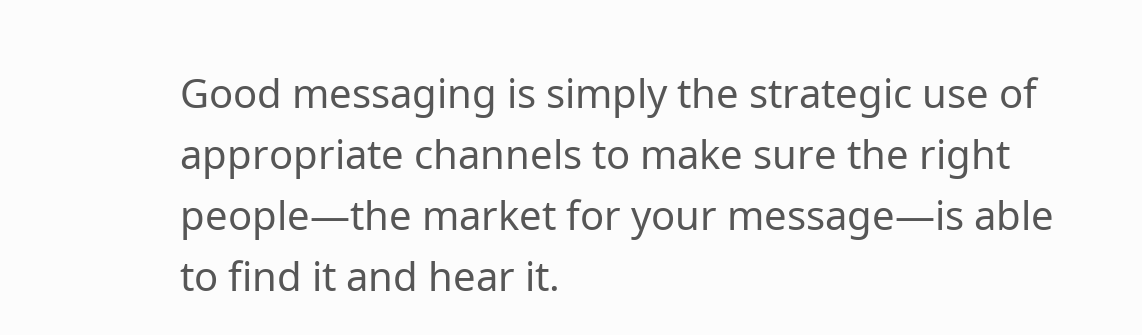Good messaging is simply the strategic use of appropriate channels to make sure the right people—the market for your message—is able to find it and hear it.